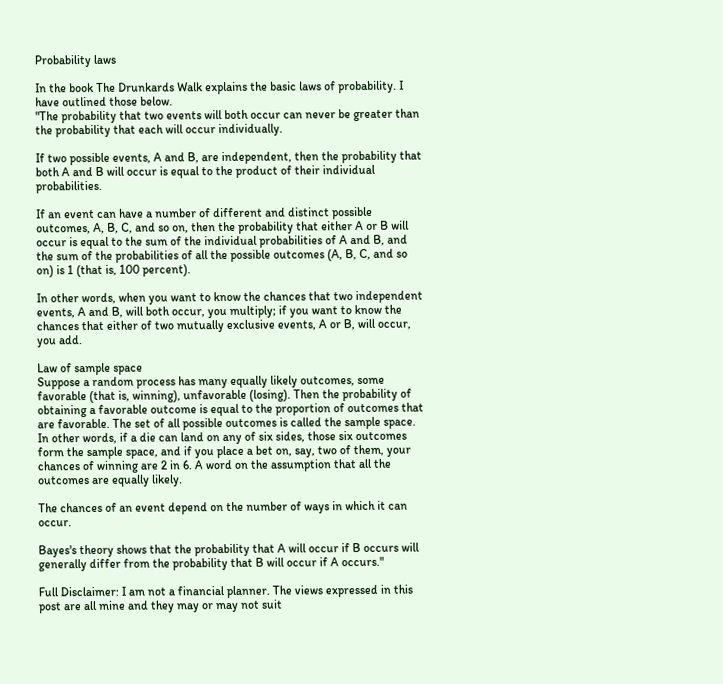Probability laws

In the book The Drunkards Walk explains the basic laws of probability. I have outlined those below.
"The probability that two events will both occur can never be greater than the probability that each will occur individually.

If two possible events, A and B, are independent, then the probability that both A and B will occur is equal to the product of their individual probabilities.

If an event can have a number of different and distinct possible outcomes, A, B, C, and so on, then the probability that either A or B will occur is equal to the sum of the individual probabilities of A and B, and the sum of the probabilities of all the possible outcomes (A, B, C, and so on) is 1 (that is, 100 percent).

In other words, when you want to know the chances that two independent events, A and B, will both occur, you multiply; if you want to know the chances that either of two mutually exclusive events, A or B, will occur, you add.

Law of sample space
Suppose a random process has many equally likely outcomes, some favorable (that is, winning), unfavorable (losing). Then the probability of obtaining a favorable outcome is equal to the proportion of outcomes that are favorable. The set of all possible outcomes is called the sample space. In other words, if a die can land on any of six sides, those six outcomes form the sample space, and if you place a bet on, say, two of them, your chances of winning are 2 in 6. A word on the assumption that all the outcomes are equally likely.

The chances of an event depend on the number of ways in which it can occur.

Bayes's theory shows that the probability that A will occur if B occurs will generally differ from the probability that B will occur if A occurs."

Full Disclaimer: I am not a financial planner. The views expressed in this post are all mine and they may or may not suit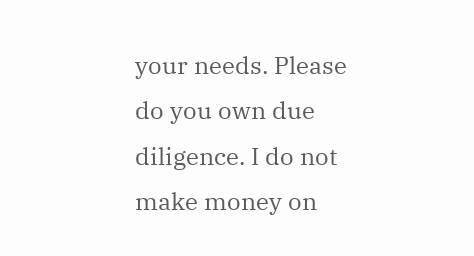your needs. Please do you own due diligence. I do not make money on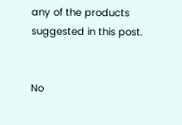any of the products suggested in this post.


No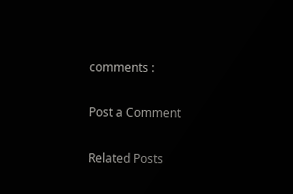comments :

Post a Comment

Related Posts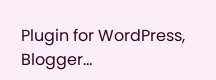Plugin for WordPress, Blogger...